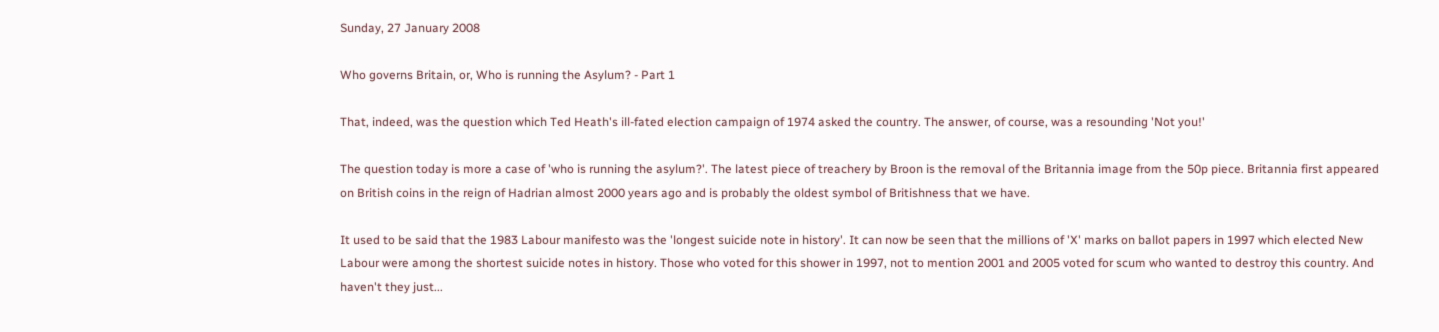Sunday, 27 January 2008

Who governs Britain, or, Who is running the Asylum? - Part 1

That, indeed, was the question which Ted Heath's ill-fated election campaign of 1974 asked the country. The answer, of course, was a resounding 'Not you!'

The question today is more a case of 'who is running the asylum?'. The latest piece of treachery by Broon is the removal of the Britannia image from the 50p piece. Britannia first appeared on British coins in the reign of Hadrian almost 2000 years ago and is probably the oldest symbol of Britishness that we have.

It used to be said that the 1983 Labour manifesto was the 'longest suicide note in history'. It can now be seen that the millions of 'X' marks on ballot papers in 1997 which elected New Labour were among the shortest suicide notes in history. Those who voted for this shower in 1997, not to mention 2001 and 2005 voted for scum who wanted to destroy this country. And haven't they just...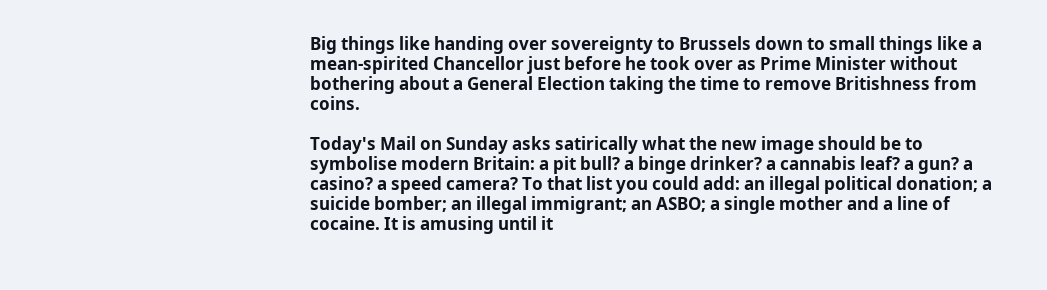Big things like handing over sovereignty to Brussels down to small things like a mean-spirited Chancellor just before he took over as Prime Minister without bothering about a General Election taking the time to remove Britishness from coins.

Today's Mail on Sunday asks satirically what the new image should be to symbolise modern Britain: a pit bull? a binge drinker? a cannabis leaf? a gun? a casino? a speed camera? To that list you could add: an illegal political donation; a suicide bomber; an illegal immigrant; an ASBO; a single mother and a line of cocaine. It is amusing until it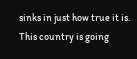sinks in just how true it is. This country is going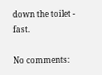down the toilet - fast.

No comments: